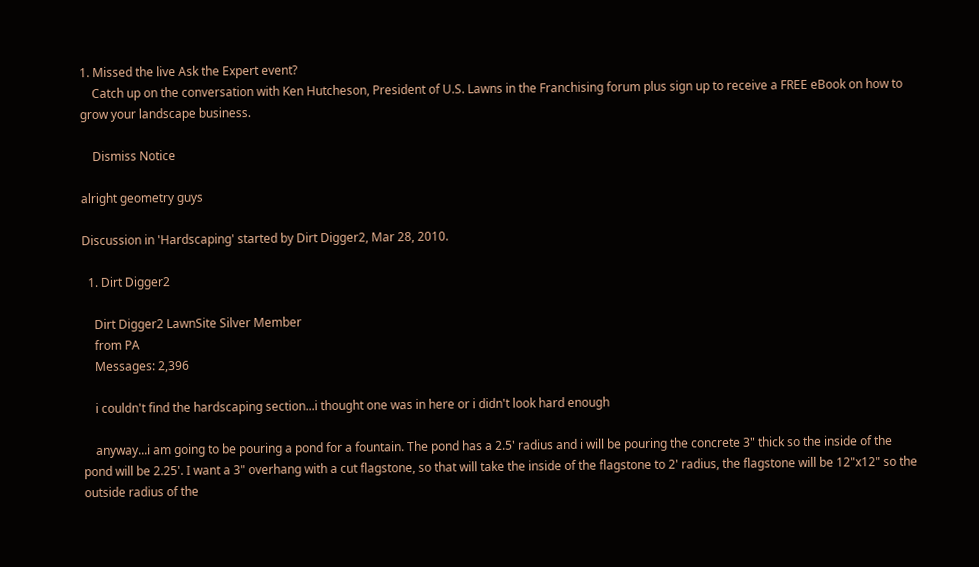1. Missed the live Ask the Expert event?
    Catch up on the conversation with Ken Hutcheson, President of U.S. Lawns in the Franchising forum plus sign up to receive a FREE eBook on how to grow your landscape business.

    Dismiss Notice

alright geometry guys

Discussion in 'Hardscaping' started by Dirt Digger2, Mar 28, 2010.

  1. Dirt Digger2

    Dirt Digger2 LawnSite Silver Member
    from PA
    Messages: 2,396

    i couldn't find the hardscaping section...i thought one was in here or i didn't look hard enough

    anyway...i am going to be pouring a pond for a fountain. The pond has a 2.5' radius and i will be pouring the concrete 3" thick so the inside of the pond will be 2.25'. I want a 3" overhang with a cut flagstone, so that will take the inside of the flagstone to 2' radius, the flagstone will be 12"x12" so the outside radius of the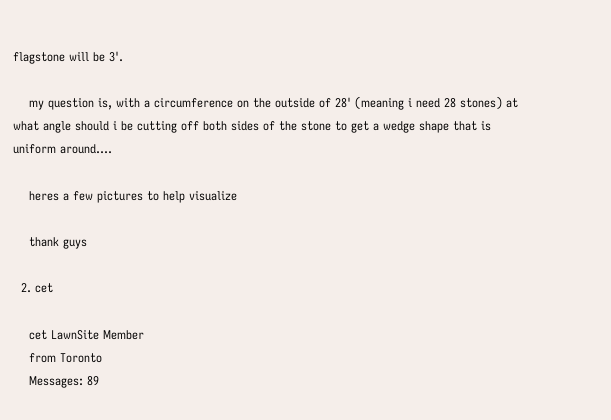flagstone will be 3'.

    my question is, with a circumference on the outside of 28' (meaning i need 28 stones) at what angle should i be cutting off both sides of the stone to get a wedge shape that is uniform around....

    heres a few pictures to help visualize

    thank guys

  2. cet

    cet LawnSite Member
    from Toronto
    Messages: 89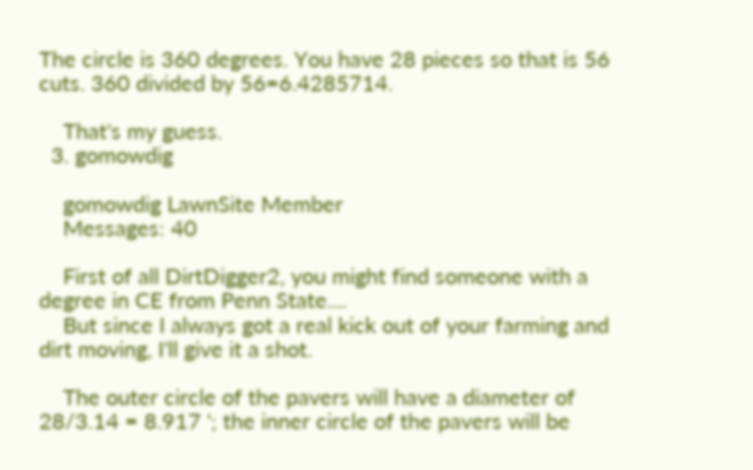The circle is 360 degrees. You have 28 pieces so that is 56 cuts. 360 divided by 56=6.4285714.

    That's my guess.
  3. gomowdig

    gomowdig LawnSite Member
    Messages: 40

    First of all DirtDigger2, you might find someone with a degree in CE from Penn State....
    But since I always got a real kick out of your farming and dirt moving, I'll give it a shot.

    The outer circle of the pavers will have a diameter of 28/3.14 = 8.917 '; the inner circle of the pavers will be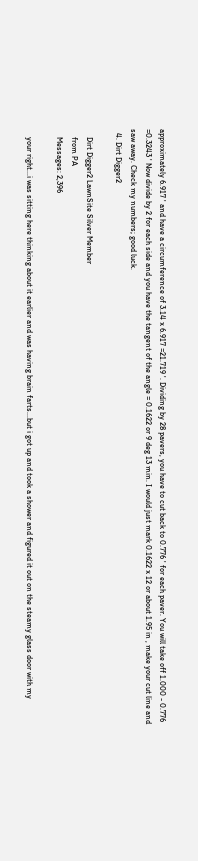approximately 6.917 ' and have a circumference of 3.14 x 6.917 =21.719 '. Dividing by 28 pavers, you have to cut back to 0.776 ' for each paver. You will take off 1.000 - 0.776 =0.3243 ' Now divide by 2 for each side and you have the tangent of the angle = 0.1622 or 9 deg 13 min. I would just mark 0.1622 x 12 or about 1.95 in , make your cut line and saw away. Check my numbers; good luck.
  4. Dirt Digger2

    Dirt Digger2 LawnSite Silver Member
    from PA
    Messages: 2,396

    your right...i was sitting here thinking about it earlier and was having brain farts...but i got up and took a shower and figured it out on the steamy glass door with my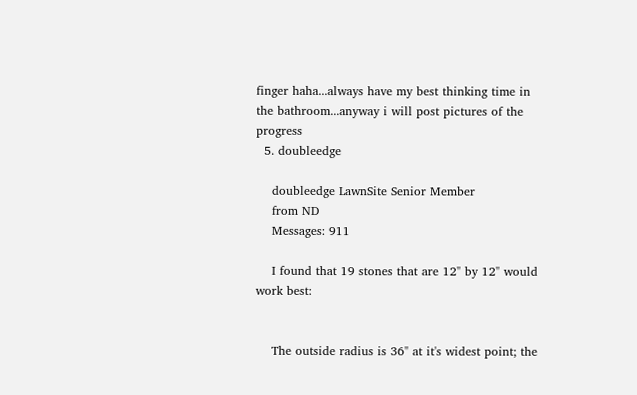finger haha...always have my best thinking time in the bathroom...anyway i will post pictures of the progress
  5. doubleedge

    doubleedge LawnSite Senior Member
    from ND
    Messages: 911

    I found that 19 stones that are 12" by 12" would work best:


    The outside radius is 36" at it's widest point; the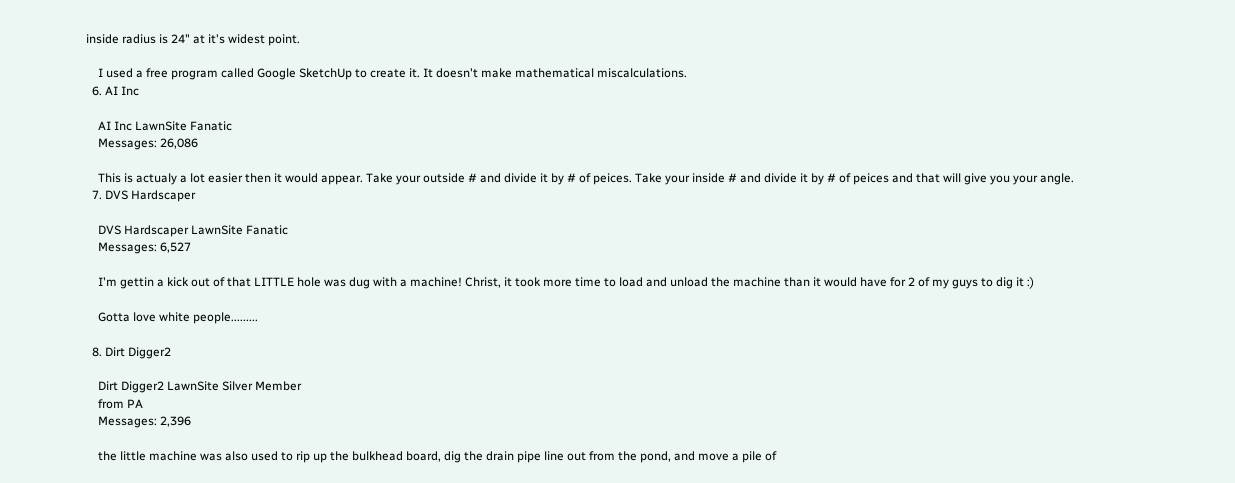inside radius is 24" at it's widest point.

    I used a free program called Google SketchUp to create it. It doesn't make mathematical miscalculations.
  6. AI Inc

    AI Inc LawnSite Fanatic
    Messages: 26,086

    This is actualy a lot easier then it would appear. Take your outside # and divide it by # of peices. Take your inside # and divide it by # of peices and that will give you your angle.
  7. DVS Hardscaper

    DVS Hardscaper LawnSite Fanatic
    Messages: 6,527

    I'm gettin a kick out of that LITTLE hole was dug with a machine! Christ, it took more time to load and unload the machine than it would have for 2 of my guys to dig it :)

    Gotta love white people.........

  8. Dirt Digger2

    Dirt Digger2 LawnSite Silver Member
    from PA
    Messages: 2,396

    the little machine was also used to rip up the bulkhead board, dig the drain pipe line out from the pond, and move a pile of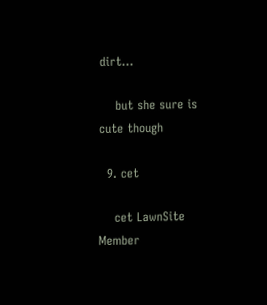dirt...

    but she sure is cute though

  9. cet

    cet LawnSite Member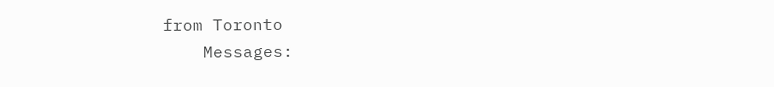from Toronto
    Messages: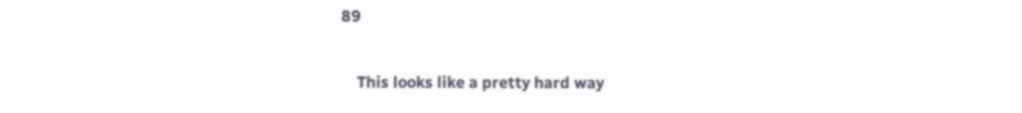89

    This looks like a pretty hard way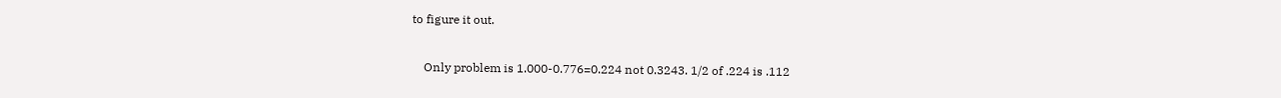to figure it out.

    Only problem is 1.000-0.776=0.224 not 0.3243. 1/2 of .224 is .112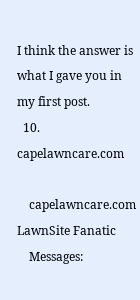I think the answer is what I gave you in my first post.
  10. capelawncare.com

    capelawncare.com LawnSite Fanatic
    Messages: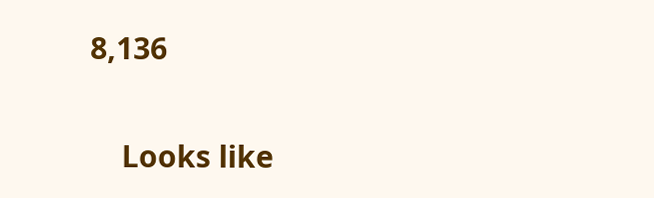8,136

    Looks like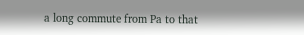a long commute from Pa to that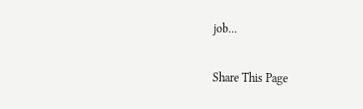job...

Share This Page